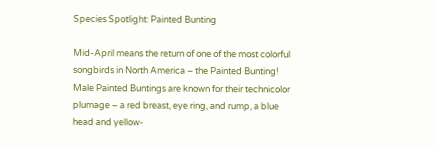Species Spotlight: Painted Bunting

Mid-April means the return of one of the most colorful songbirds in North America – the Painted Bunting! Male Painted Buntings are known for their technicolor plumage – a red breast, eye ring, and rump, a blue head and yellow-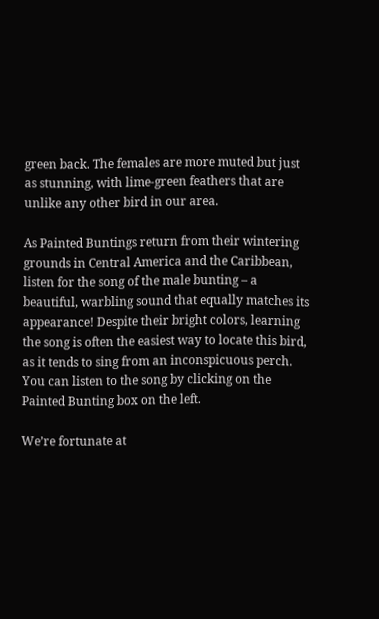green back. The females are more muted but just as stunning, with lime-green feathers that are unlike any other bird in our area.

As Painted Buntings return from their wintering grounds in Central America and the Caribbean, listen for the song of the male bunting – a beautiful, warbling sound that equally matches its appearance! Despite their bright colors, learning the song is often the easiest way to locate this bird, as it tends to sing from an inconspicuous perch. You can listen to the song by clicking on the Painted Bunting box on the left.

We’re fortunate at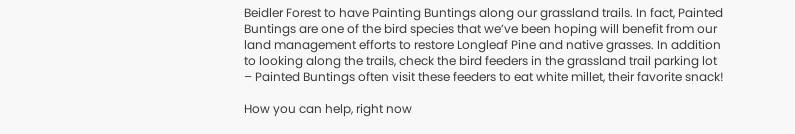Beidler Forest to have Painting Buntings along our grassland trails. In fact, Painted Buntings are one of the bird species that we’ve been hoping will benefit from our land management efforts to restore Longleaf Pine and native grasses. In addition to looking along the trails, check the bird feeders in the grassland trail parking lot – Painted Buntings often visit these feeders to eat white millet, their favorite snack!

How you can help, right now